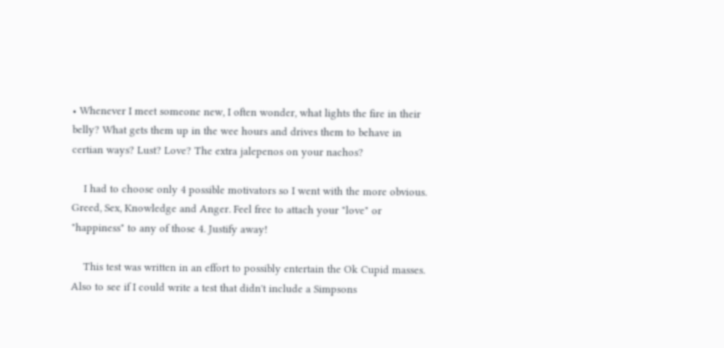• Whenever I meet someone new, I often wonder, what lights the fire in their belly? What gets them up in the wee hours and drives them to behave in certian ways? Lust? Love? The extra jalepenos on your nachos?

    I had to choose only 4 possible motivators so I went with the more obvious. Greed, Sex, Knowledge and Anger. Feel free to attach your "love" or "happiness" to any of those 4. Justify away!

    This test was written in an effort to possibly entertain the Ok Cupid masses. Also to see if I could write a test that didn't include a Simpsons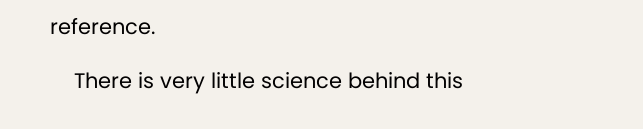reference.

    There is very little science behind this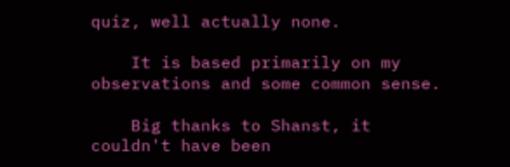quiz, well actually none.

    It is based primarily on my observations and some common sense.

    Big thanks to Shanst, it couldn't have been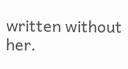written without her.